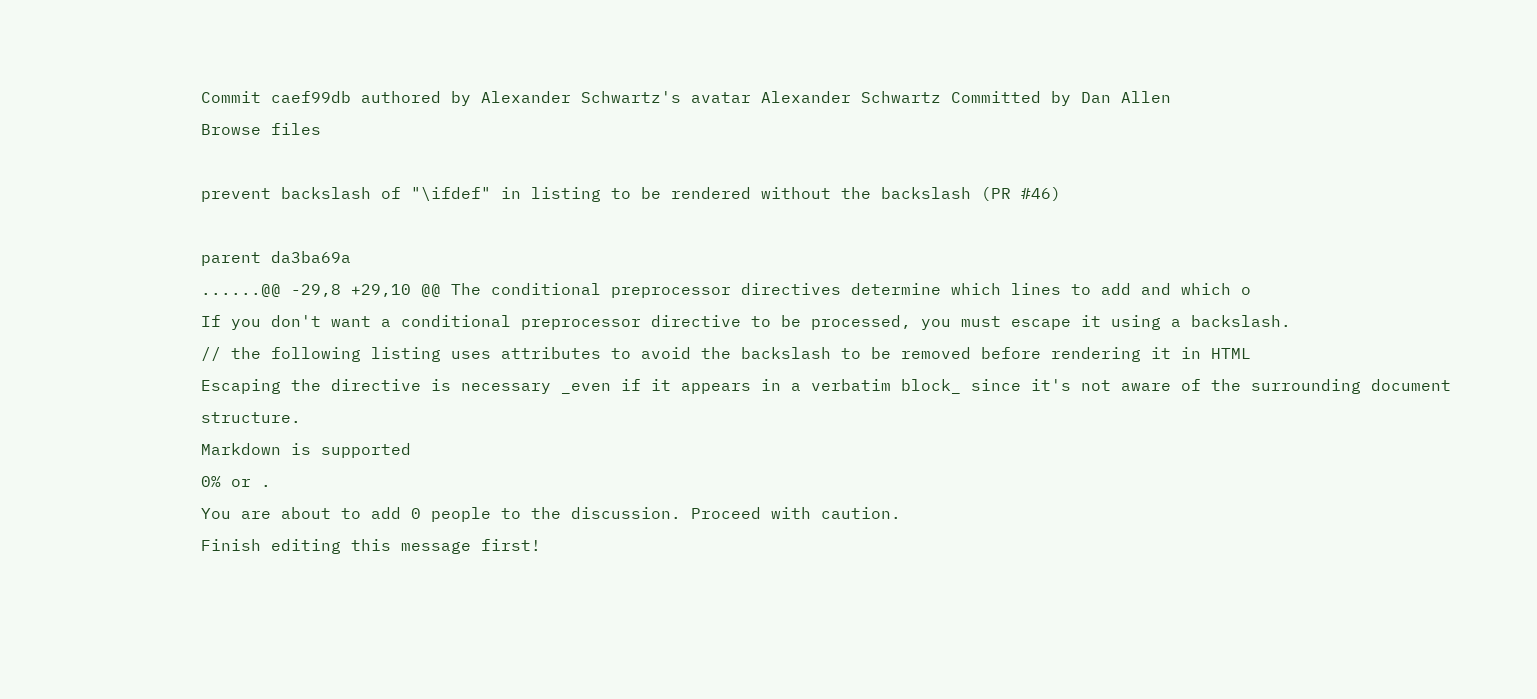Commit caef99db authored by Alexander Schwartz's avatar Alexander Schwartz Committed by Dan Allen
Browse files

prevent backslash of "\ifdef" in listing to be rendered without the backslash (PR #46)

parent da3ba69a
......@@ -29,8 +29,10 @@ The conditional preprocessor directives determine which lines to add and which o
If you don't want a conditional preprocessor directive to be processed, you must escape it using a backslash.
// the following listing uses attributes to avoid the backslash to be removed before rendering it in HTML
Escaping the directive is necessary _even if it appears in a verbatim block_ since it's not aware of the surrounding document structure.
Markdown is supported
0% or .
You are about to add 0 people to the discussion. Proceed with caution.
Finish editing this message first!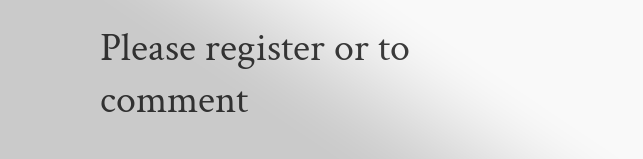Please register or to comment